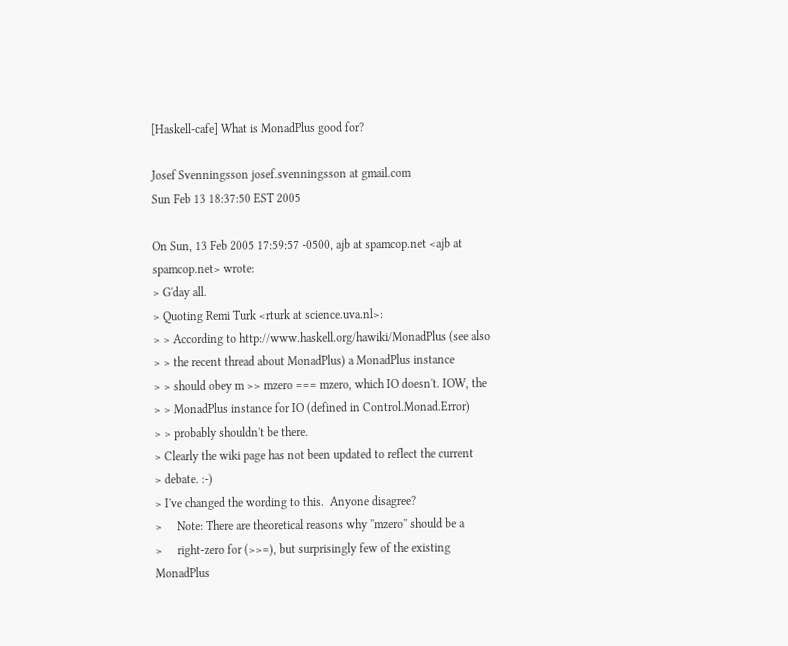[Haskell-cafe] What is MonadPlus good for?

Josef Svenningsson josef.svenningsson at gmail.com
Sun Feb 13 18:37:50 EST 2005

On Sun, 13 Feb 2005 17:59:57 -0500, ajb at spamcop.net <ajb at spamcop.net> wrote:
> G'day all.
> Quoting Remi Turk <rturk at science.uva.nl>:
> > According to http://www.haskell.org/hawiki/MonadPlus (see also
> > the recent thread about MonadPlus) a MonadPlus instance
> > should obey m >> mzero === mzero, which IO doesn't. IOW, the
> > MonadPlus instance for IO (defined in Control.Monad.Error)
> > probably shouldn't be there.
> Clearly the wiki page has not been updated to reflect the current
> debate. :-)
> I've changed the wording to this.  Anyone disagree?
>     Note: There are theoretical reasons why ''mzero'' should be a
>     right-zero for (>>=), but surprisingly few of the existing MonadPlus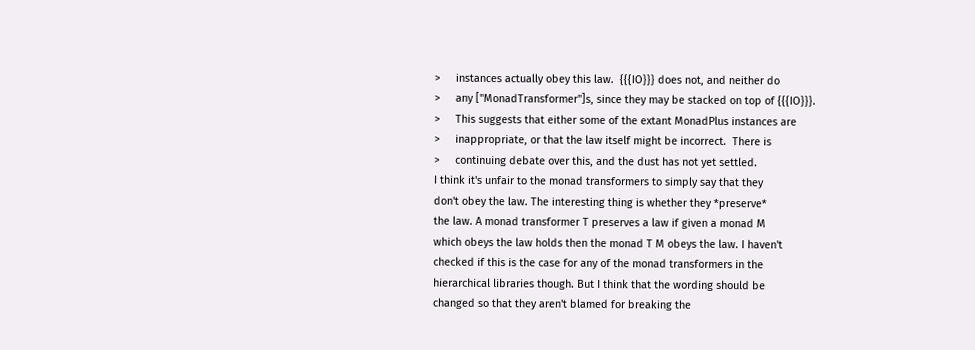>     instances actually obey this law.  {{{IO}}} does not, and neither do
>     any ["MonadTransformer"]s, since they may be stacked on top of {{{IO}}}.
>     This suggests that either some of the extant MonadPlus instances are
>     inappropriate, or that the law itself might be incorrect.  There is
>     continuing debate over this, and the dust has not yet settled.
I think it's unfair to the monad transformers to simply say that they
don't obey the law. The interesting thing is whether they *preserve*
the law. A monad transformer T preserves a law if given a monad M
which obeys the law holds then the monad T M obeys the law. I haven't
checked if this is the case for any of the monad transformers in the
hierarchical libraries though. But I think that the wording should be
changed so that they aren't blamed for breaking the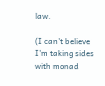law.

(I can't believe I'm taking sides with monad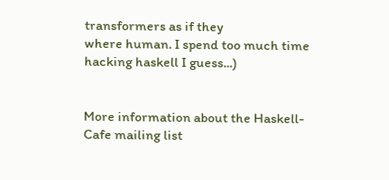transformers as if they
where human. I spend too much time hacking haskell I guess...)


More information about the Haskell-Cafe mailing list